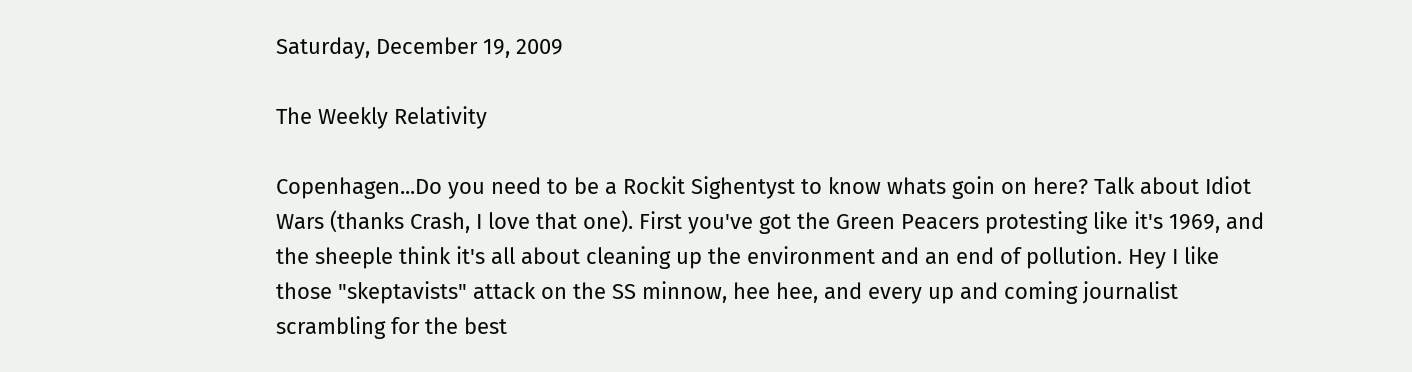Saturday, December 19, 2009

The Weekly Relativity

Copenhagen...Do you need to be a Rockit Sighentyst to know whats goin on here? Talk about Idiot Wars (thanks Crash, I love that one). First you've got the Green Peacers protesting like it's 1969, and the sheeple think it's all about cleaning up the environment and an end of pollution. Hey I like those "skeptavists" attack on the SS minnow, hee hee, and every up and coming journalist scrambling for the best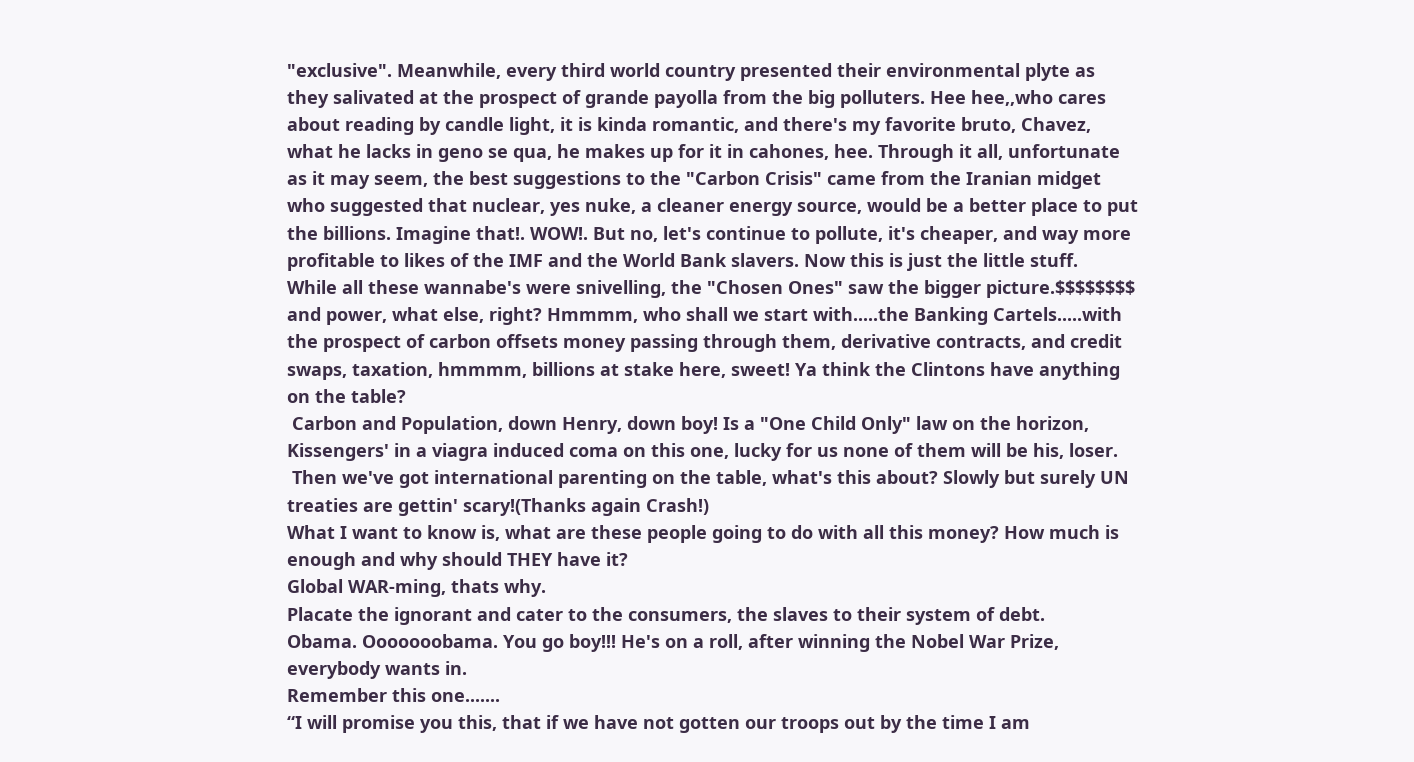"exclusive". Meanwhile, every third world country presented their environmental plyte as they salivated at the prospect of grande payolla from the big polluters. Hee hee,,who cares about reading by candle light, it is kinda romantic, and there's my favorite bruto, Chavez, what he lacks in geno se qua, he makes up for it in cahones, hee. Through it all, unfortunate as it may seem, the best suggestions to the "Carbon Crisis" came from the Iranian midget who suggested that nuclear, yes nuke, a cleaner energy source, would be a better place to put the billions. Imagine that!. WOW!. But no, let's continue to pollute, it's cheaper, and way more profitable to likes of the IMF and the World Bank slavers. Now this is just the little stuff.
While all these wannabe's were snivelling, the "Chosen Ones" saw the bigger picture.$$$$$$$$ and power, what else, right? Hmmmm, who shall we start with.....the Banking Cartels.....with the prospect of carbon offsets money passing through them, derivative contracts, and credit swaps, taxation, hmmmm, billions at stake here, sweet! Ya think the Clintons have anything on the table?
 Carbon and Population, down Henry, down boy! Is a "One Child Only" law on the horizon, Kissengers' in a viagra induced coma on this one, lucky for us none of them will be his, loser.
 Then we've got international parenting on the table, what's this about? Slowly but surely UN treaties are gettin' scary!(Thanks again Crash!)
What I want to know is, what are these people going to do with all this money? How much is enough and why should THEY have it?
Global WAR-ming, thats why.
Placate the ignorant and cater to the consumers, the slaves to their system of debt.
Obama. Ooooooobama. You go boy!!! He's on a roll, after winning the Nobel War Prize, everybody wants in.
Remember this one.......
“I will promise you this, that if we have not gotten our troops out by the time I am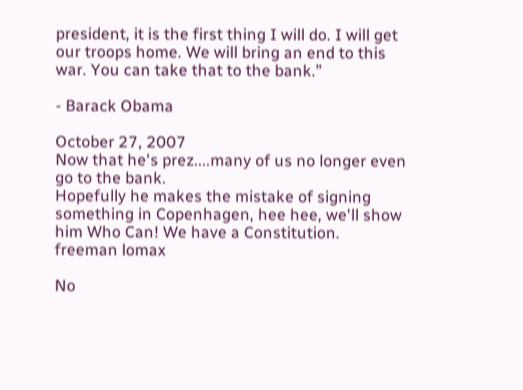president, it is the first thing I will do. I will get our troops home. We will bring an end to this war. You can take that to the bank.”

- Barack Obama

October 27, 2007
Now that he's prez....many of us no longer even go to the bank.
Hopefully he makes the mistake of signing something in Copenhagen, hee hee, we'll show him Who Can! We have a Constitution.
freeman lomax

No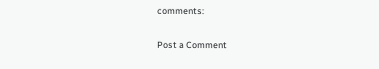comments:

Post a Comment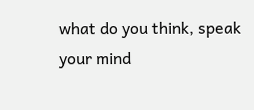what do you think, speak your mind